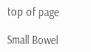top of page

Small Bowel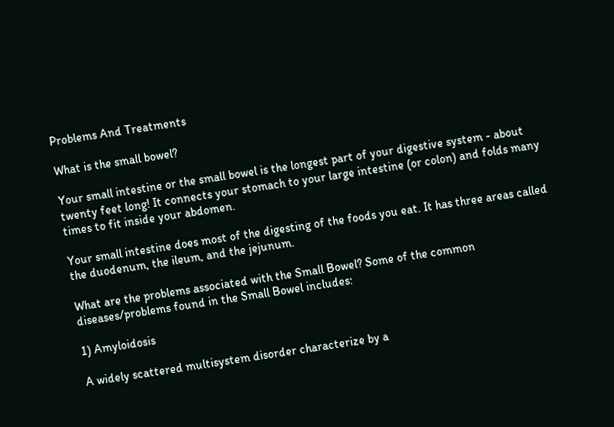Problems And Treatments

What is the small bowel?

Your small intestine or the small bowel is the longest part of your digestive system - about twenty feet long! It connects your stomach to your large intestine (or colon) and folds many times to fit inside your abdomen.

Your small intestine does most of the digesting of the foods you eat. It has three areas called the duodenum, the ileum, and the jejunum.

What are the problems associated with the Small Bowel? Some of the common diseases/problems found in the Small Bowel includes:

1) Amyloidosis

A widely scattered multisystem disorder characterize by a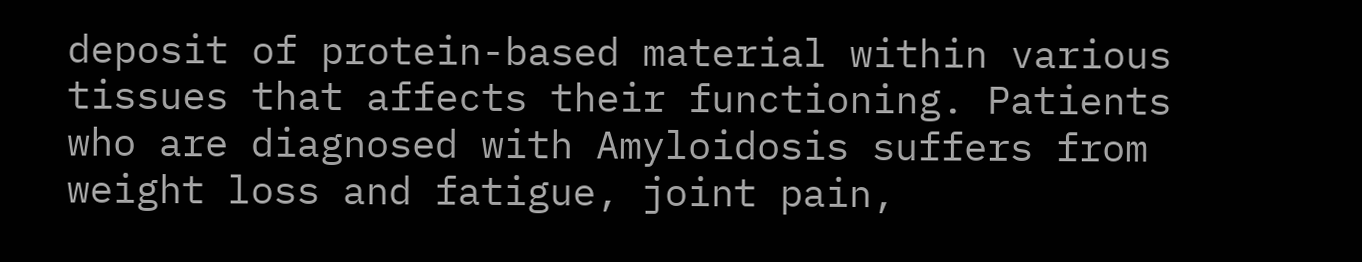deposit of protein-based material within various tissues that affects their functioning. Patients who are diagnosed with Amyloidosis suffers from weight loss and fatigue, joint pain,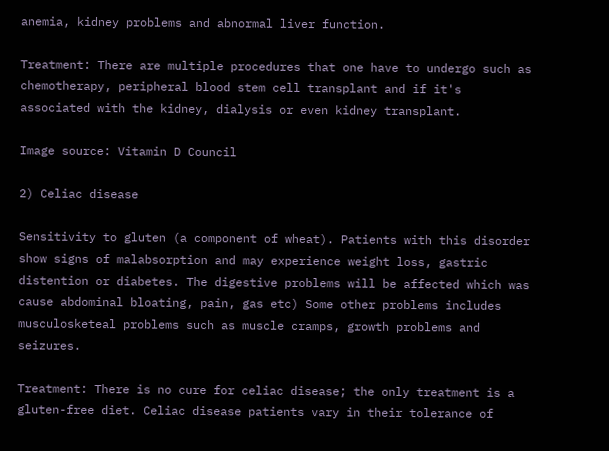anemia, kidney problems and abnormal liver function.

Treatment: There are multiple procedures that one have to undergo such as chemotherapy, peripheral blood stem cell transplant and if it's associated with the kidney, dialysis or even kidney transplant.

Image source: Vitamin D Council

2) Celiac disease

Sensitivity to gluten (a component of wheat). Patients with this disorder show signs of malabsorption and may experience weight loss, gastric distention or diabetes. The digestive problems will be affected which was cause abdominal bloating, pain, gas etc) Some other problems includes musculosketeal problems such as muscle cramps, growth problems and seizures.

Treatment: There is no cure for celiac disease; the only treatment is a gluten-free diet. Celiac disease patients vary in their tolerance of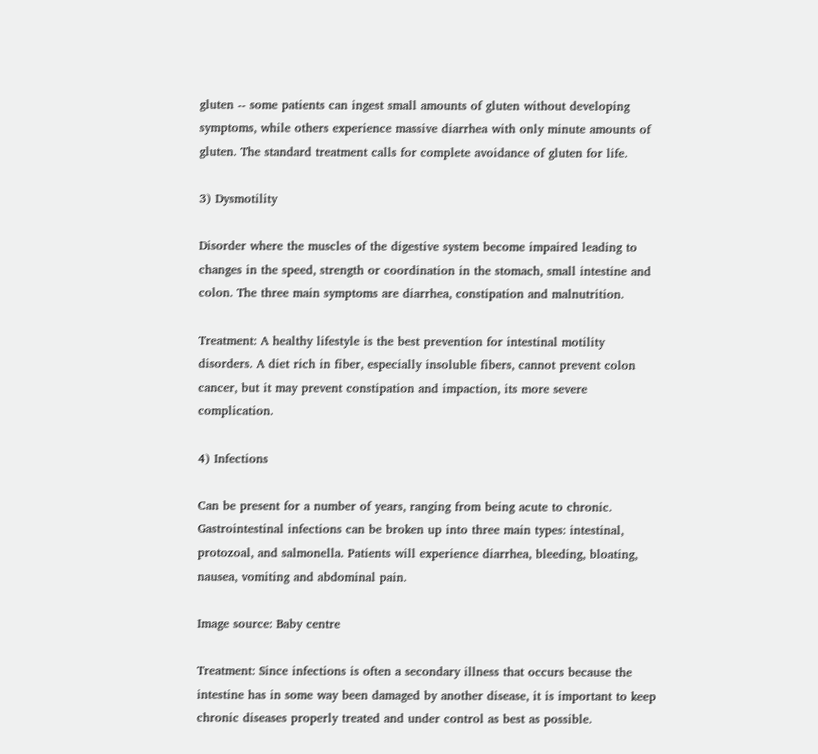gluten -- some patients can ingest small amounts of gluten without developing symptoms, while others experience massive diarrhea with only minute amounts of gluten. The standard treatment calls for complete avoidance of gluten for life.

3) Dysmotility

Disorder where the muscles of the digestive system become impaired leading to changes in the speed, strength or coordination in the stomach, small intestine and colon. The three main symptoms are diarrhea, constipation and malnutrition.

Treatment: A healthy lifestyle is the best prevention for intestinal motility disorders. A diet rich in fiber, especially insoluble fibers, cannot prevent colon cancer, but it may prevent constipation and impaction, its more severe complication.

4) Infections

Can be present for a number of years, ranging from being acute to chronic. Gastrointestinal infections can be broken up into three main types: intestinal, protozoal, and salmonella. Patients will experience diarrhea, bleeding, bloating, nausea, vomiting and abdominal pain.

Image source: Baby centre

Treatment: Since infections is often a secondary illness that occurs because the intestine has in some way been damaged by another disease, it is important to keep chronic diseases properly treated and under control as best as possible.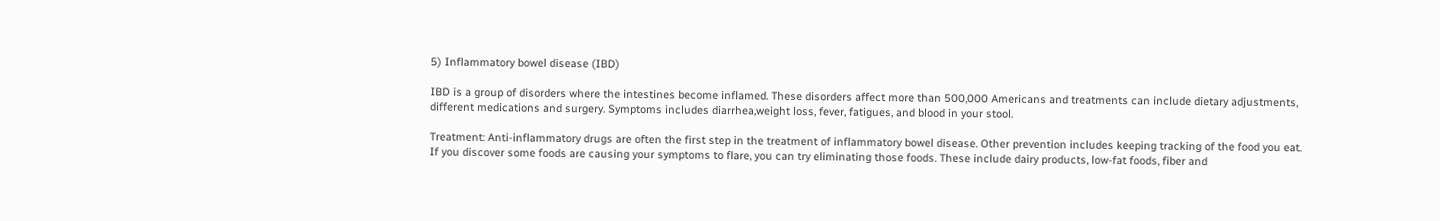5) Inflammatory bowel disease (IBD)

IBD is a group of disorders where the intestines become inflamed. These disorders affect more than 500,000 Americans and treatments can include dietary adjustments, different medications and surgery. Symptoms includes diarrhea,weight loss, fever, fatigues, and blood in your stool.

Treatment: Anti-inflammatory drugs are often the first step in the treatment of inflammatory bowel disease. Other prevention includes keeping tracking of the food you eat. If you discover some foods are causing your symptoms to flare, you can try eliminating those foods. These include dairy products, low-fat foods, fiber and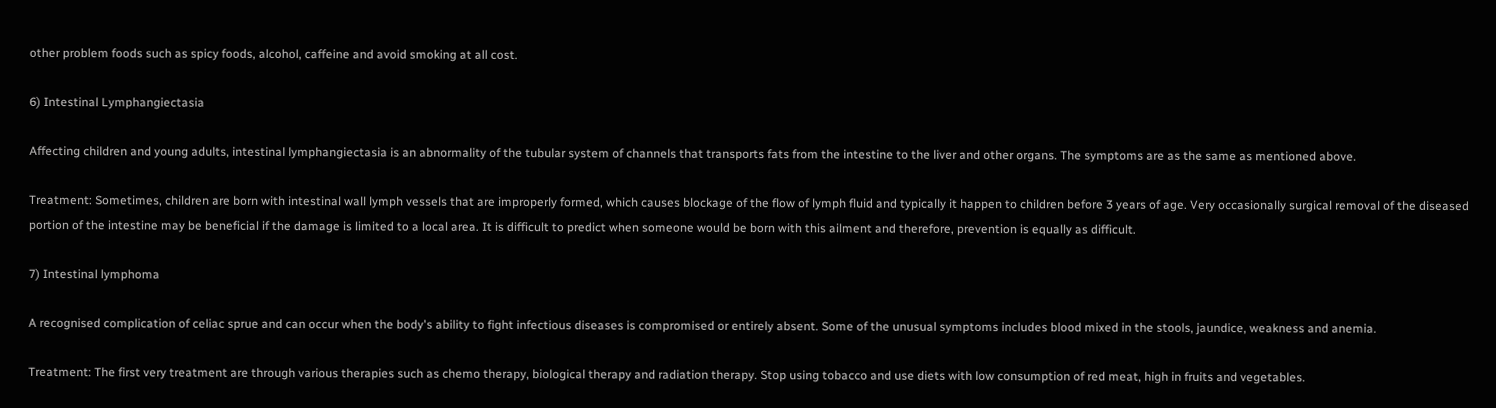other problem foods such as spicy foods, alcohol, caffeine and avoid smoking at all cost.

6) Intestinal Lymphangiectasia

Affecting children and young adults, intestinal lymphangiectasia is an abnormality of the tubular system of channels that transports fats from the intestine to the liver and other organs. The symptoms are as the same as mentioned above.

Treatment: Sometimes, children are born with intestinal wall lymph vessels that are improperly formed, which causes blockage of the flow of lymph fluid and typically it happen to children before 3 years of age. Very occasionally surgical removal of the diseased portion of the intestine may be beneficial if the damage is limited to a local area. It is difficult to predict when someone would be born with this ailment and therefore, prevention is equally as difficult.

7) Intestinal lymphoma

A recognised complication of celiac sprue and can occur when the body's ability to fight infectious diseases is compromised or entirely absent. Some of the unusual symptoms includes blood mixed in the stools, jaundice, weakness and anemia.

Treatment: The first very treatment are through various therapies such as chemo therapy, biological therapy and radiation therapy. Stop using tobacco and use diets with low consumption of red meat, high in fruits and vegetables.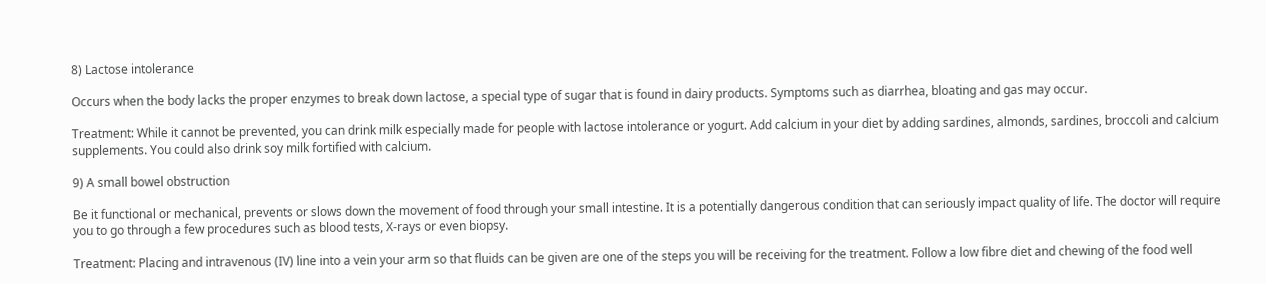8) Lactose intolerance

Occurs when the body lacks the proper enzymes to break down lactose, a special type of sugar that is found in dairy products. Symptoms such as diarrhea, bloating and gas may occur.

Treatment: While it cannot be prevented, you can drink milk especially made for people with lactose intolerance or yogurt. Add calcium in your diet by adding sardines, almonds, sardines, broccoli and calcium supplements. You could also drink soy milk fortified with calcium.

9) A small bowel obstruction

Be it functional or mechanical, prevents or slows down the movement of food through your small intestine. It is a potentially dangerous condition that can seriously impact quality of life. The doctor will require you to go through a few procedures such as blood tests, X-rays or even biopsy.

Treatment: Placing and intravenous (IV) line into a vein your arm so that fluids can be given are one of the steps you will be receiving for the treatment. Follow a low fibre diet and chewing of the food well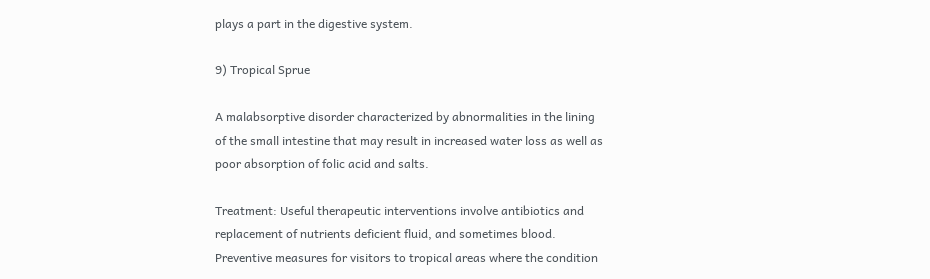plays a part in the digestive system.

9) Tropical Sprue

A malabsorptive disorder characterized by abnormalities in the lining of the small intestine that may result in increased water loss as well as poor absorption of folic acid and salts.

Treatment: Useful therapeutic interventions involve antibiotics and replacement of nutrients deficient fluid, and sometimes blood. Preventive measures for visitors to tropical areas where the condition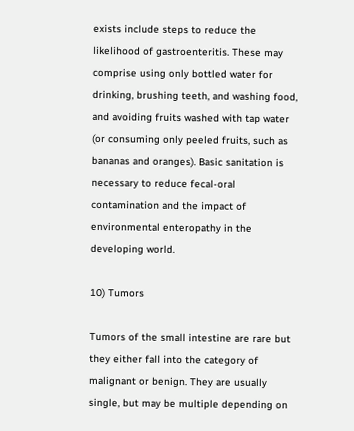exists include steps to reduce the likelihood of gastroenteritis. These may comprise using only bottled water for drinking, brushing teeth, and washing food, and avoiding fruits washed with tap water (or consuming only peeled fruits, such as bananas and oranges). Basic sanitation is necessary to reduce fecal-oral contamination and the impact of environmental enteropathy in the developing world.

10) Tumors

Tumors of the small intestine are rare but they either fall into the category of malignant or benign. They are usually single, but may be multiple depending on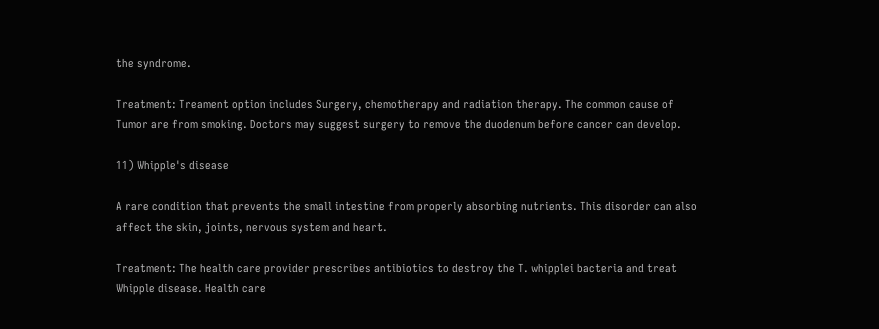the syndrome.

Treatment: Treament option includes Surgery, chemotherapy and radiation therapy. The common cause of Tumor are from smoking. Doctors may suggest surgery to remove the duodenum before cancer can develop.

11) Whipple's disease

A rare condition that prevents the small intestine from properly absorbing nutrients. This disorder can also affect the skin, joints, nervous system and heart.

Treatment: The health care provider prescribes antibiotics to destroy the T. whipplei bacteria and treat Whipple disease. Health care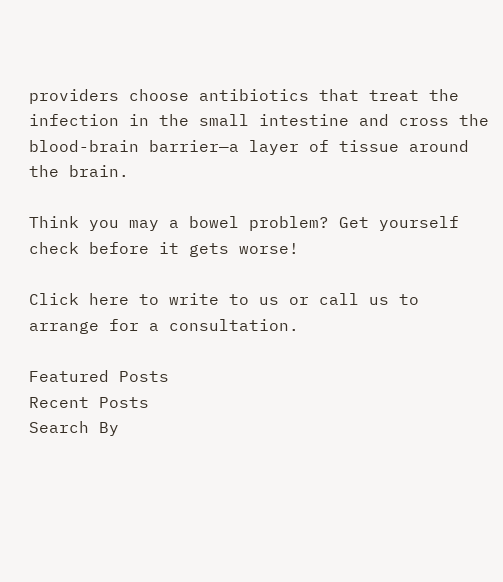providers choose antibiotics that treat the infection in the small intestine and cross the blood-brain barrier—a layer of tissue around the brain.

Think you may a bowel problem? Get yourself check before it gets worse!

Click here to write to us or call us to arrange for a consultation.

Featured Posts
Recent Posts
Search By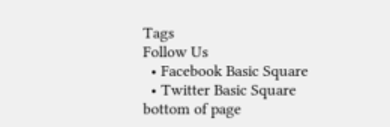Tags
Follow Us
  • Facebook Basic Square
  • Twitter Basic Square
bottom of page